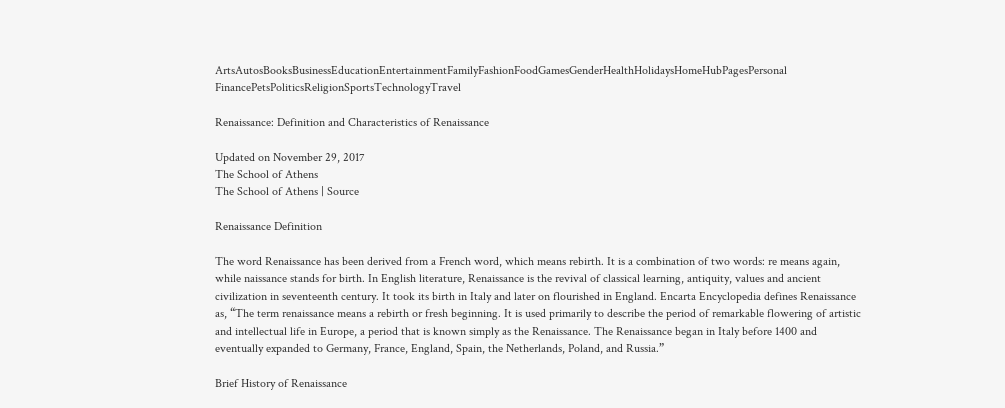ArtsAutosBooksBusinessEducationEntertainmentFamilyFashionFoodGamesGenderHealthHolidaysHomeHubPagesPersonal FinancePetsPoliticsReligionSportsTechnologyTravel

Renaissance: Definition and Characteristics of Renaissance

Updated on November 29, 2017
The School of Athens
The School of Athens | Source

Renaissance Definition

The word Renaissance has been derived from a French word, which means rebirth. It is a combination of two words: re means again, while naissance stands for birth. In English literature, Renaissance is the revival of classical learning, antiquity, values and ancient civilization in seventeenth century. It took its birth in Italy and later on flourished in England. Encarta Encyclopedia defines Renaissance as, “The term renaissance means a rebirth or fresh beginning. It is used primarily to describe the period of remarkable flowering of artistic and intellectual life in Europe, a period that is known simply as the Renaissance. The Renaissance began in Italy before 1400 and eventually expanded to Germany, France, England, Spain, the Netherlands, Poland, and Russia.”

Brief History of Renaissance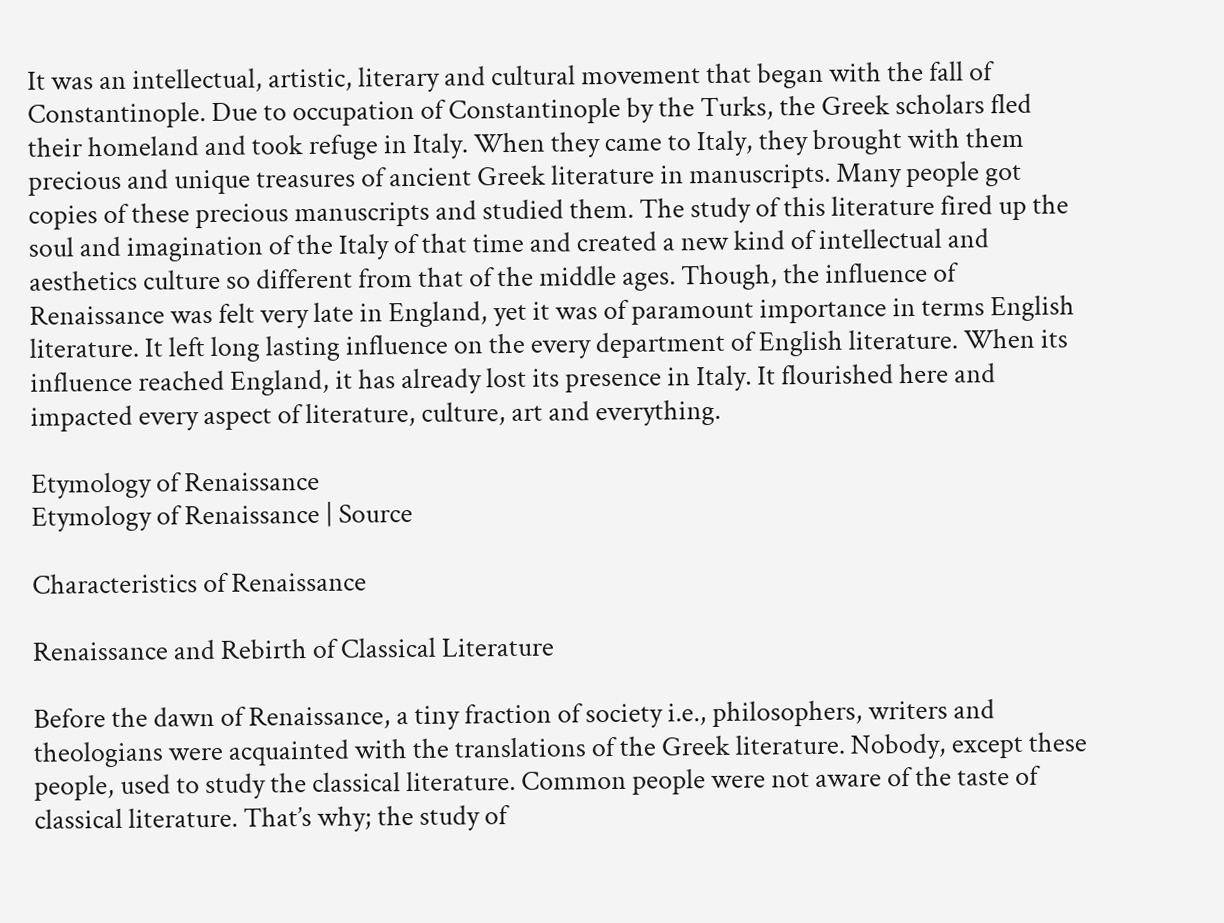It was an intellectual, artistic, literary and cultural movement that began with the fall of Constantinople. Due to occupation of Constantinople by the Turks, the Greek scholars fled their homeland and took refuge in Italy. When they came to Italy, they brought with them precious and unique treasures of ancient Greek literature in manuscripts. Many people got copies of these precious manuscripts and studied them. The study of this literature fired up the soul and imagination of the Italy of that time and created a new kind of intellectual and aesthetics culture so different from that of the middle ages. Though, the influence of Renaissance was felt very late in England, yet it was of paramount importance in terms English literature. It left long lasting influence on the every department of English literature. When its influence reached England, it has already lost its presence in Italy. It flourished here and impacted every aspect of literature, culture, art and everything.

Etymology of Renaissance
Etymology of Renaissance | Source

Characteristics of Renaissance

Renaissance and Rebirth of Classical Literature

Before the dawn of Renaissance, a tiny fraction of society i.e., philosophers, writers and theologians were acquainted with the translations of the Greek literature. Nobody, except these people, used to study the classical literature. Common people were not aware of the taste of classical literature. That’s why; the study of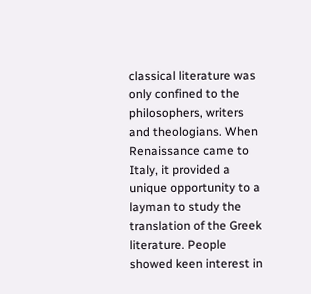classical literature was only confined to the philosophers, writers and theologians. When Renaissance came to Italy, it provided a unique opportunity to a layman to study the translation of the Greek literature. People showed keen interest in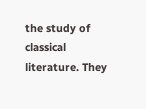the study of classical literature. They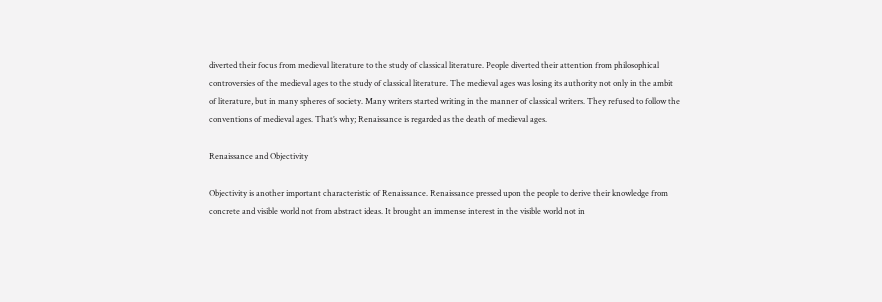diverted their focus from medieval literature to the study of classical literature. People diverted their attention from philosophical controversies of the medieval ages to the study of classical literature. The medieval ages was losing its authority not only in the ambit of literature, but in many spheres of society. Many writers started writing in the manner of classical writers. They refused to follow the conventions of medieval ages. That’s why; Renaissance is regarded as the death of medieval ages.

Renaissance and Objectivity

Objectivity is another important characteristic of Renaissance. Renaissance pressed upon the people to derive their knowledge from concrete and visible world not from abstract ideas. It brought an immense interest in the visible world not in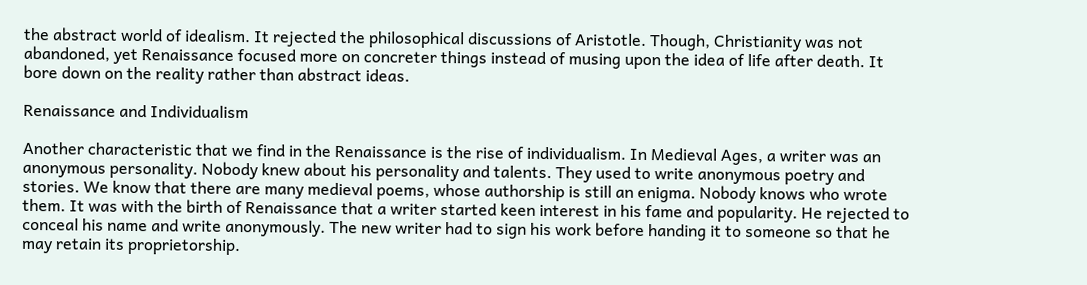the abstract world of idealism. It rejected the philosophical discussions of Aristotle. Though, Christianity was not abandoned, yet Renaissance focused more on concreter things instead of musing upon the idea of life after death. It bore down on the reality rather than abstract ideas.

Renaissance and Individualism

Another characteristic that we find in the Renaissance is the rise of individualism. In Medieval Ages, a writer was an anonymous personality. Nobody knew about his personality and talents. They used to write anonymous poetry and stories. We know that there are many medieval poems, whose authorship is still an enigma. Nobody knows who wrote them. It was with the birth of Renaissance that a writer started keen interest in his fame and popularity. He rejected to conceal his name and write anonymously. The new writer had to sign his work before handing it to someone so that he may retain its proprietorship.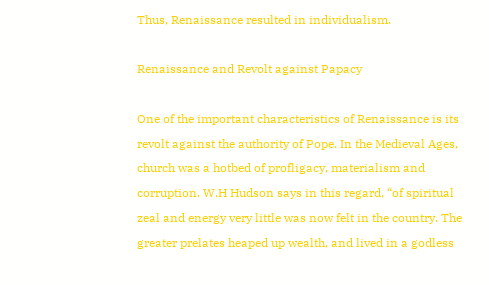Thus, Renaissance resulted in individualism.

Renaissance and Revolt against Papacy

One of the important characteristics of Renaissance is its revolt against the authority of Pope. In the Medieval Ages, church was a hotbed of profligacy, materialism and corruption. W.H Hudson says in this regard, “of spiritual zeal and energy very little was now felt in the country. The greater prelates heaped up wealth, and lived in a godless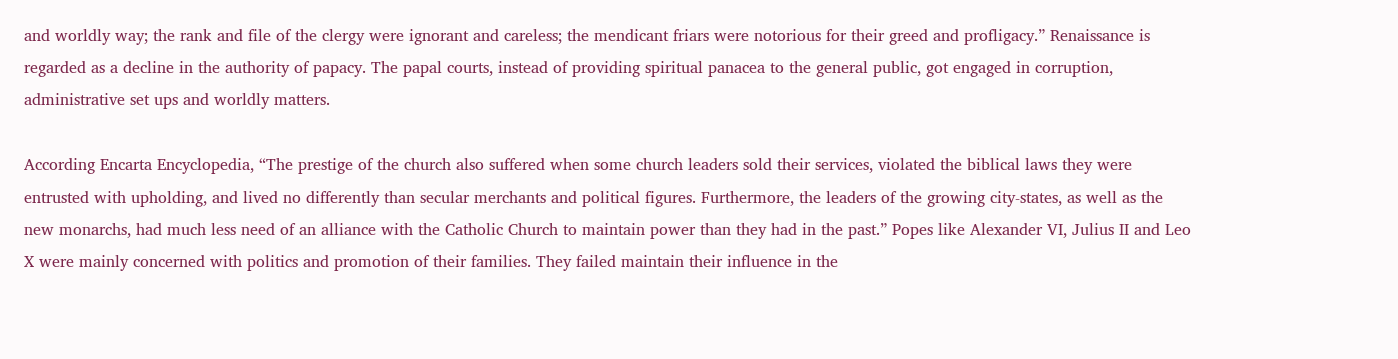and worldly way; the rank and file of the clergy were ignorant and careless; the mendicant friars were notorious for their greed and profligacy.” Renaissance is regarded as a decline in the authority of papacy. The papal courts, instead of providing spiritual panacea to the general public, got engaged in corruption, administrative set ups and worldly matters.

According Encarta Encyclopedia, “The prestige of the church also suffered when some church leaders sold their services, violated the biblical laws they were entrusted with upholding, and lived no differently than secular merchants and political figures. Furthermore, the leaders of the growing city-states, as well as the new monarchs, had much less need of an alliance with the Catholic Church to maintain power than they had in the past.” Popes like Alexander VI, Julius II and Leo X were mainly concerned with politics and promotion of their families. They failed maintain their influence in the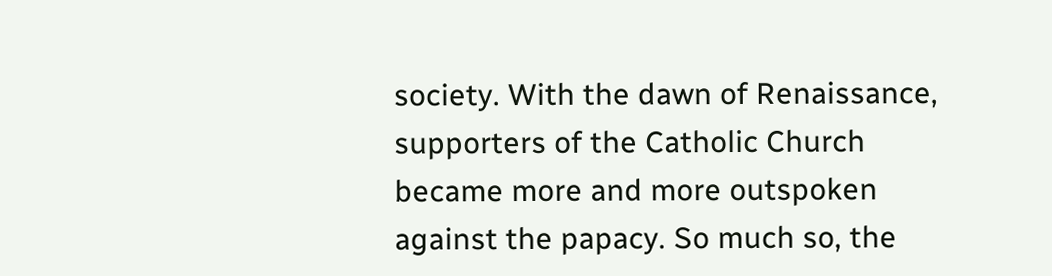society. With the dawn of Renaissance, supporters of the Catholic Church became more and more outspoken against the papacy. So much so, the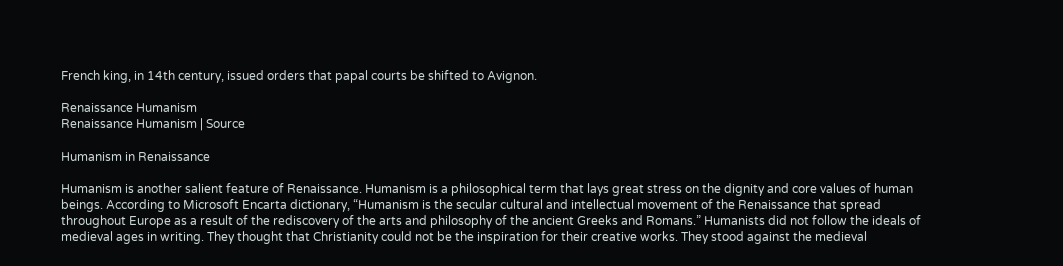French king, in 14th century, issued orders that papal courts be shifted to Avignon.

Renaissance Humanism
Renaissance Humanism | Source

Humanism in Renaissance

Humanism is another salient feature of Renaissance. Humanism is a philosophical term that lays great stress on the dignity and core values of human beings. According to Microsoft Encarta dictionary, “Humanism is the secular cultural and intellectual movement of the Renaissance that spread throughout Europe as a result of the rediscovery of the arts and philosophy of the ancient Greeks and Romans.” Humanists did not follow the ideals of medieval ages in writing. They thought that Christianity could not be the inspiration for their creative works. They stood against the medieval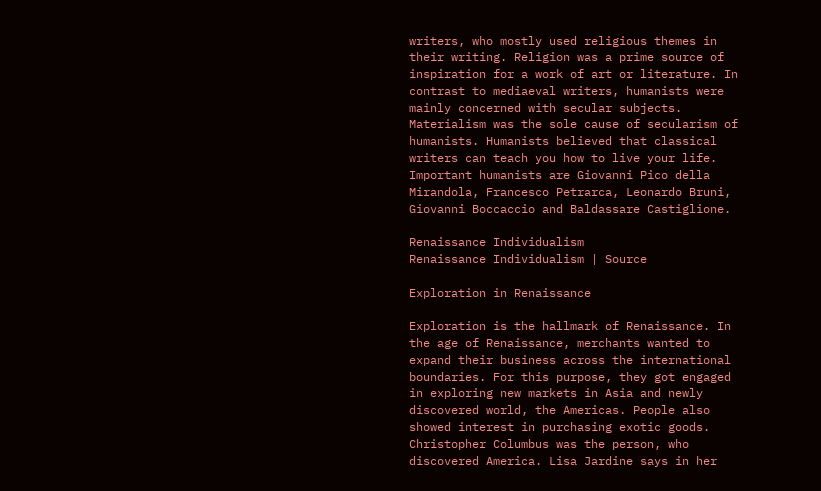writers, who mostly used religious themes in their writing. Religion was a prime source of inspiration for a work of art or literature. In contrast to mediaeval writers, humanists were mainly concerned with secular subjects. Materialism was the sole cause of secularism of humanists. Humanists believed that classical writers can teach you how to live your life. Important humanists are Giovanni Pico della Mirandola, Francesco Petrarca, Leonardo Bruni, Giovanni Boccaccio and Baldassare Castiglione.

Renaissance Individualism
Renaissance Individualism | Source

Exploration in Renaissance

Exploration is the hallmark of Renaissance. In the age of Renaissance, merchants wanted to expand their business across the international boundaries. For this purpose, they got engaged in exploring new markets in Asia and newly discovered world, the Americas. People also showed interest in purchasing exotic goods. Christopher Columbus was the person, who discovered America. Lisa Jardine says in her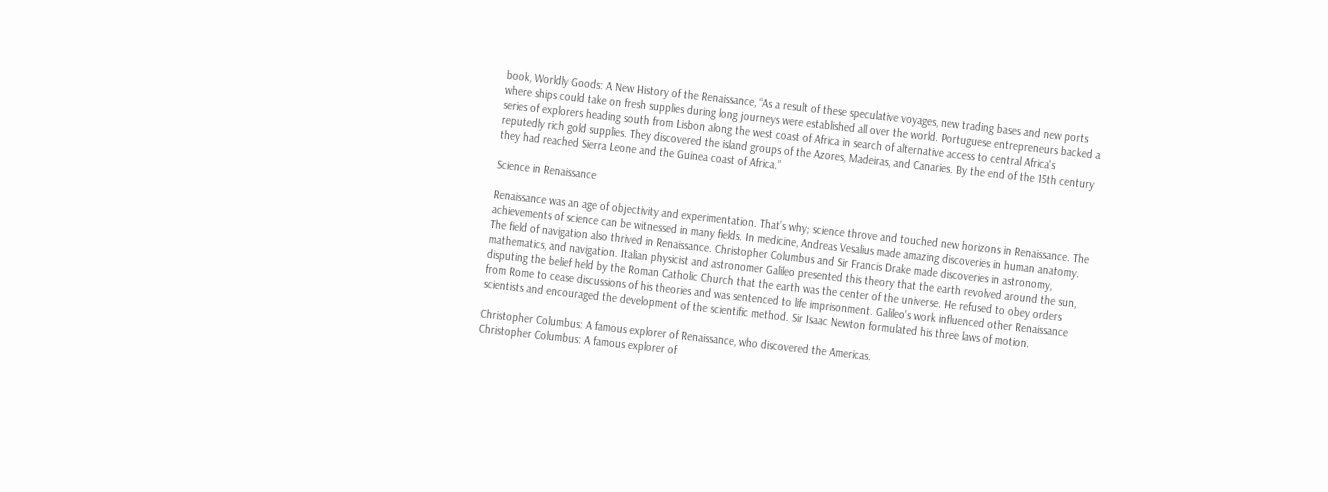book, Worldly Goods: A New History of the Renaissance, “As a result of these speculative voyages, new trading bases and new ports where ships could take on fresh supplies during long journeys were established all over the world. Portuguese entrepreneurs backed a series of explorers heading south from Lisbon along the west coast of Africa in search of alternative access to central Africa's reputedly rich gold supplies. They discovered the island groups of the Azores, Madeiras, and Canaries. By the end of the 15th century they had reached Sierra Leone and the Guinea coast of Africa.”

Science in Renaissance

Renaissance was an age of objectivity and experimentation. That’s why; science throve and touched new horizons in Renaissance. The achievements of science can be witnessed in many fields. In medicine, Andreas Vesalius made amazing discoveries in human anatomy. The field of navigation also thrived in Renaissance. Christopher Columbus and Sir Francis Drake made discoveries in astronomy, mathematics, and navigation. Italian physicist and astronomer Galileo presented this theory that the earth revolved around the sun, disputing the belief held by the Roman Catholic Church that the earth was the center of the universe. He refused to obey orders from Rome to cease discussions of his theories and was sentenced to life imprisonment. Galileo's work influenced other Renaissance scientists and encouraged the development of the scientific method. Sir Isaac Newton formulated his three laws of motion.

Christopher Columbus: A famous explorer of Renaissance, who discovered the Americas.
Christopher Columbus: A famous explorer of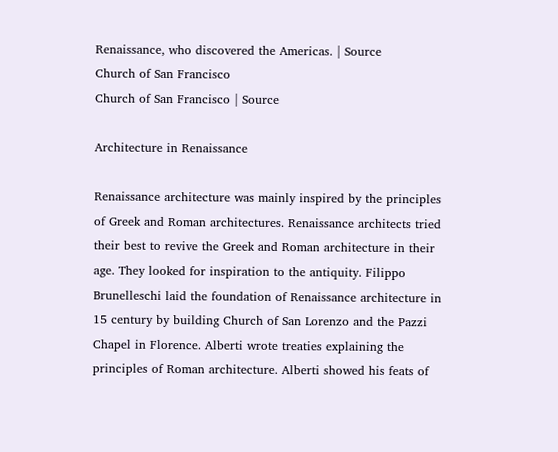Renaissance, who discovered the Americas. | Source
Church of San Francisco
Church of San Francisco | Source

Architecture in Renaissance

Renaissance architecture was mainly inspired by the principles of Greek and Roman architectures. Renaissance architects tried their best to revive the Greek and Roman architecture in their age. They looked for inspiration to the antiquity. Filippo Brunelleschi laid the foundation of Renaissance architecture in 15 century by building Church of San Lorenzo and the Pazzi Chapel in Florence. Alberti wrote treaties explaining the principles of Roman architecture. Alberti showed his feats of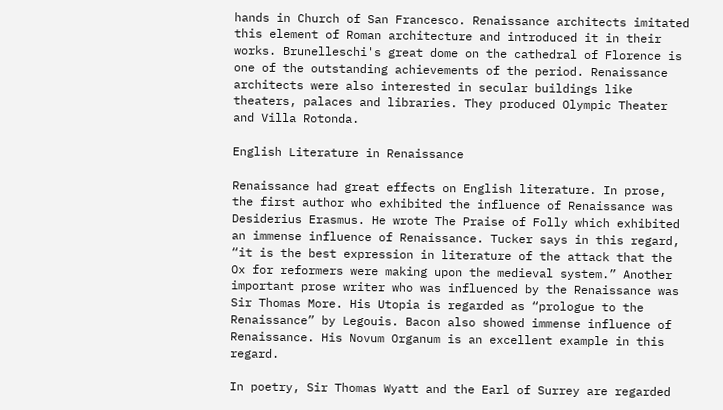hands in Church of San Francesco. Renaissance architects imitated this element of Roman architecture and introduced it in their works. Brunelleschi's great dome on the cathedral of Florence is one of the outstanding achievements of the period. Renaissance architects were also interested in secular buildings like theaters, palaces and libraries. They produced Olympic Theater and Villa Rotonda.

English Literature in Renaissance

Renaissance had great effects on English literature. In prose, the first author who exhibited the influence of Renaissance was Desiderius Erasmus. He wrote The Praise of Folly which exhibited an immense influence of Renaissance. Tucker says in this regard, “it is the best expression in literature of the attack that the Ox for reformers were making upon the medieval system.” Another important prose writer who was influenced by the Renaissance was Sir Thomas More. His Utopia is regarded as “prologue to the Renaissance” by Legouis. Bacon also showed immense influence of Renaissance. His Novum Organum is an excellent example in this regard.

In poetry, Sir Thomas Wyatt and the Earl of Surrey are regarded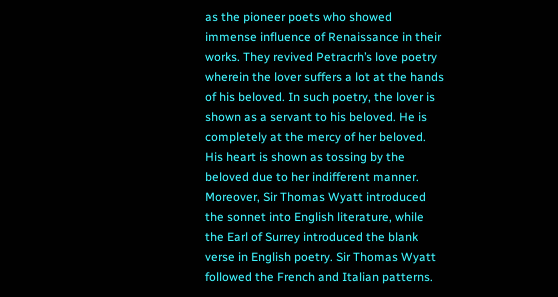as the pioneer poets who showed immense influence of Renaissance in their works. They revived Petracrh’s love poetry wherein the lover suffers a lot at the hands of his beloved. In such poetry, the lover is shown as a servant to his beloved. He is completely at the mercy of her beloved. His heart is shown as tossing by the beloved due to her indifferent manner. Moreover, Sir Thomas Wyatt introduced the sonnet into English literature, while the Earl of Surrey introduced the blank verse in English poetry. Sir Thomas Wyatt followed the French and Italian patterns.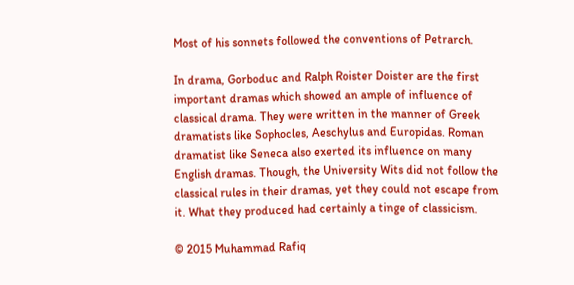Most of his sonnets followed the conventions of Petrarch.

In drama, Gorboduc and Ralph Roister Doister are the first important dramas which showed an ample of influence of classical drama. They were written in the manner of Greek dramatists like Sophocles, Aeschylus and Europidas. Roman dramatist like Seneca also exerted its influence on many English dramas. Though, the University Wits did not follow the classical rules in their dramas, yet they could not escape from it. What they produced had certainly a tinge of classicism.

© 2015 Muhammad Rafiq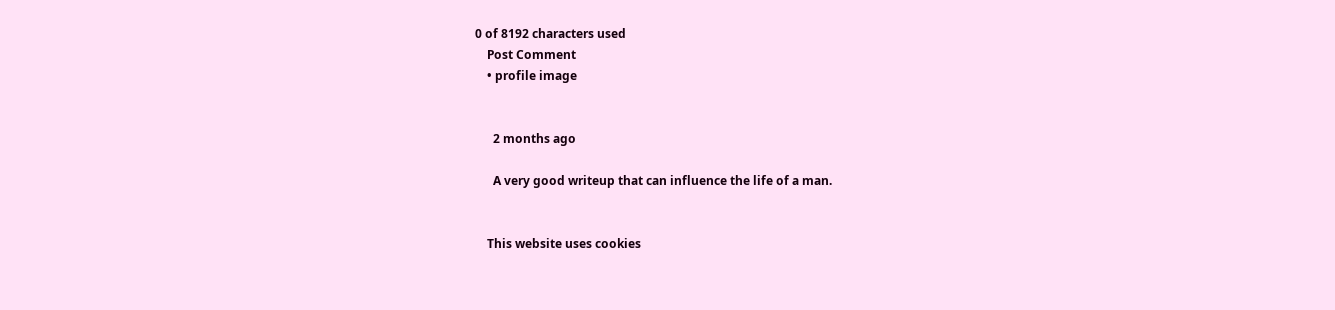0 of 8192 characters used
    Post Comment
    • profile image


      2 months ago

      A very good writeup that can influence the life of a man.


    This website uses cookies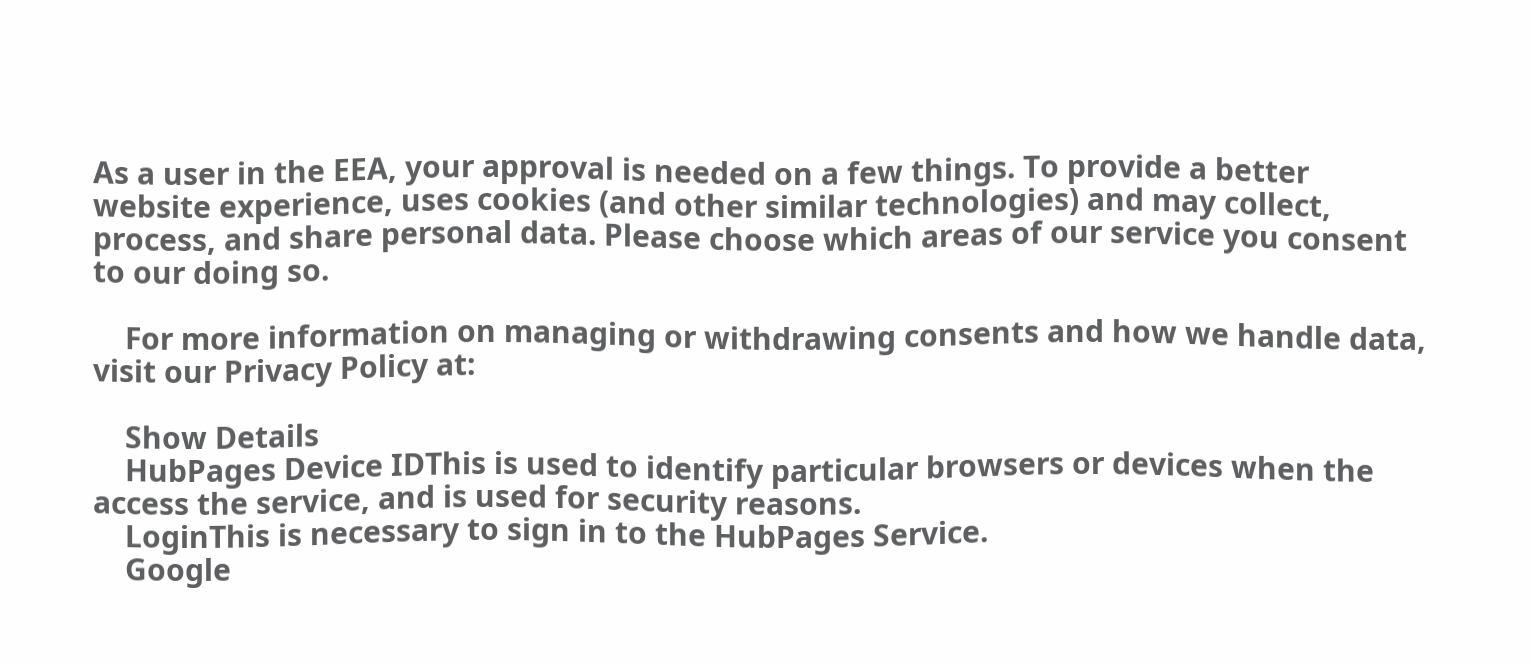As a user in the EEA, your approval is needed on a few things. To provide a better website experience, uses cookies (and other similar technologies) and may collect, process, and share personal data. Please choose which areas of our service you consent to our doing so.

    For more information on managing or withdrawing consents and how we handle data, visit our Privacy Policy at:

    Show Details
    HubPages Device IDThis is used to identify particular browsers or devices when the access the service, and is used for security reasons.
    LoginThis is necessary to sign in to the HubPages Service.
    Google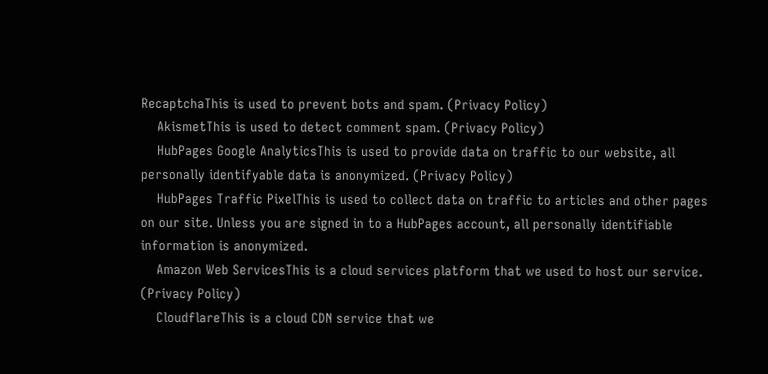RecaptchaThis is used to prevent bots and spam. (Privacy Policy)
    AkismetThis is used to detect comment spam. (Privacy Policy)
    HubPages Google AnalyticsThis is used to provide data on traffic to our website, all personally identifyable data is anonymized. (Privacy Policy)
    HubPages Traffic PixelThis is used to collect data on traffic to articles and other pages on our site. Unless you are signed in to a HubPages account, all personally identifiable information is anonymized.
    Amazon Web ServicesThis is a cloud services platform that we used to host our service. (Privacy Policy)
    CloudflareThis is a cloud CDN service that we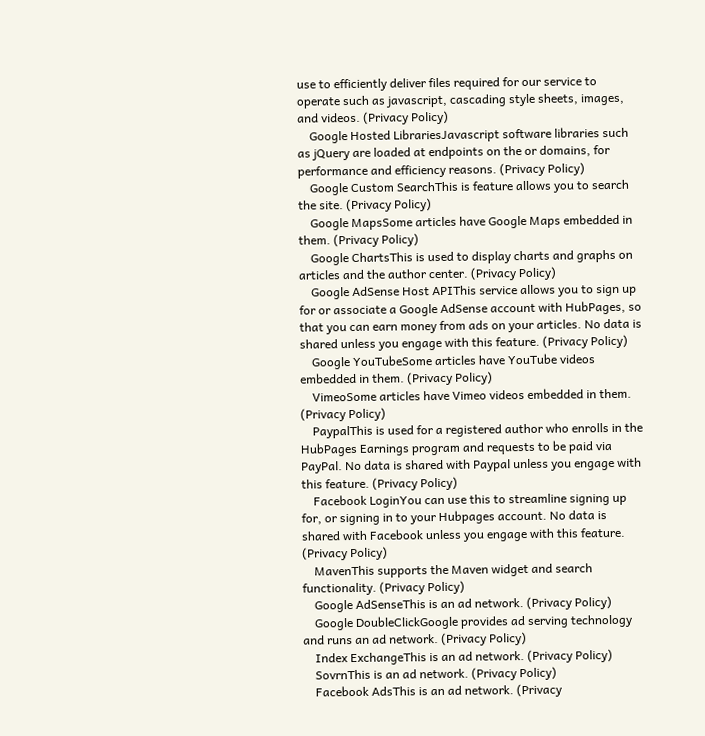use to efficiently deliver files required for our service to operate such as javascript, cascading style sheets, images, and videos. (Privacy Policy)
    Google Hosted LibrariesJavascript software libraries such as jQuery are loaded at endpoints on the or domains, for performance and efficiency reasons. (Privacy Policy)
    Google Custom SearchThis is feature allows you to search the site. (Privacy Policy)
    Google MapsSome articles have Google Maps embedded in them. (Privacy Policy)
    Google ChartsThis is used to display charts and graphs on articles and the author center. (Privacy Policy)
    Google AdSense Host APIThis service allows you to sign up for or associate a Google AdSense account with HubPages, so that you can earn money from ads on your articles. No data is shared unless you engage with this feature. (Privacy Policy)
    Google YouTubeSome articles have YouTube videos embedded in them. (Privacy Policy)
    VimeoSome articles have Vimeo videos embedded in them. (Privacy Policy)
    PaypalThis is used for a registered author who enrolls in the HubPages Earnings program and requests to be paid via PayPal. No data is shared with Paypal unless you engage with this feature. (Privacy Policy)
    Facebook LoginYou can use this to streamline signing up for, or signing in to your Hubpages account. No data is shared with Facebook unless you engage with this feature. (Privacy Policy)
    MavenThis supports the Maven widget and search functionality. (Privacy Policy)
    Google AdSenseThis is an ad network. (Privacy Policy)
    Google DoubleClickGoogle provides ad serving technology and runs an ad network. (Privacy Policy)
    Index ExchangeThis is an ad network. (Privacy Policy)
    SovrnThis is an ad network. (Privacy Policy)
    Facebook AdsThis is an ad network. (Privacy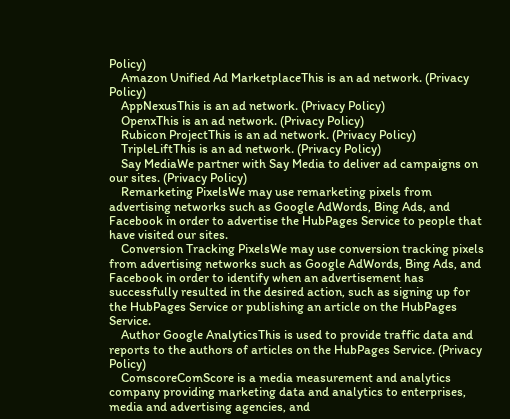Policy)
    Amazon Unified Ad MarketplaceThis is an ad network. (Privacy Policy)
    AppNexusThis is an ad network. (Privacy Policy)
    OpenxThis is an ad network. (Privacy Policy)
    Rubicon ProjectThis is an ad network. (Privacy Policy)
    TripleLiftThis is an ad network. (Privacy Policy)
    Say MediaWe partner with Say Media to deliver ad campaigns on our sites. (Privacy Policy)
    Remarketing PixelsWe may use remarketing pixels from advertising networks such as Google AdWords, Bing Ads, and Facebook in order to advertise the HubPages Service to people that have visited our sites.
    Conversion Tracking PixelsWe may use conversion tracking pixels from advertising networks such as Google AdWords, Bing Ads, and Facebook in order to identify when an advertisement has successfully resulted in the desired action, such as signing up for the HubPages Service or publishing an article on the HubPages Service.
    Author Google AnalyticsThis is used to provide traffic data and reports to the authors of articles on the HubPages Service. (Privacy Policy)
    ComscoreComScore is a media measurement and analytics company providing marketing data and analytics to enterprises, media and advertising agencies, and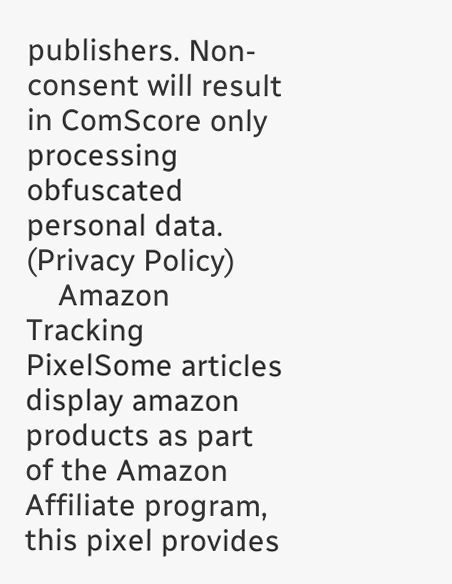publishers. Non-consent will result in ComScore only processing obfuscated personal data. (Privacy Policy)
    Amazon Tracking PixelSome articles display amazon products as part of the Amazon Affiliate program, this pixel provides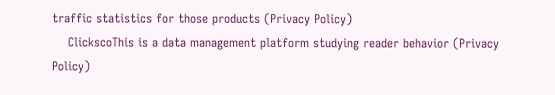traffic statistics for those products (Privacy Policy)
    ClickscoThis is a data management platform studying reader behavior (Privacy Policy)